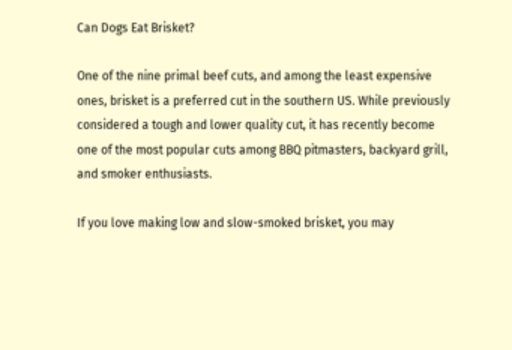Can Dogs Eat Brisket?

One of the nine primal beef cuts, and among the least expensive ones, brisket is a preferred cut in the southern US. While previously considered a tough and lower quality cut, it has recently become one of the most popular cuts among BBQ pitmasters, backyard grill, and smoker enthusiasts.

If you love making low and slow-smoked brisket, you may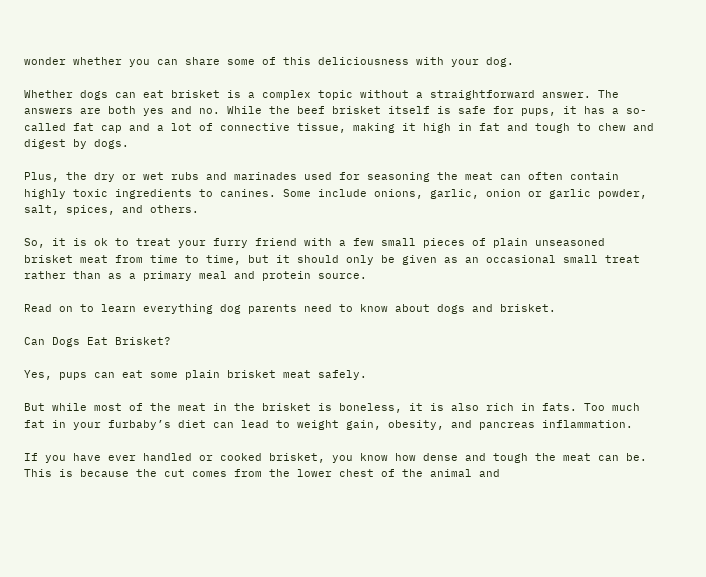wonder whether you can share some of this deliciousness with your dog.

Whether dogs can eat brisket is a complex topic without a straightforward answer. The answers are both yes and no. While the beef brisket itself is safe for pups, it has a so-called fat cap and a lot of connective tissue, making it high in fat and tough to chew and digest by dogs.

Plus, the dry or wet rubs and marinades used for seasoning the meat can often contain highly toxic ingredients to canines. Some include onions, garlic, onion or garlic powder, salt, spices, and others.

So, it is ok to treat your furry friend with a few small pieces of plain unseasoned brisket meat from time to time, but it should only be given as an occasional small treat rather than as a primary meal and protein source.

Read on to learn everything dog parents need to know about dogs and brisket.

Can Dogs Eat Brisket?

Yes, pups can eat some plain brisket meat safely.

But while most of the meat in the brisket is boneless, it is also rich in fats. Too much fat in your furbaby’s diet can lead to weight gain, obesity, and pancreas inflammation.

If you have ever handled or cooked brisket, you know how dense and tough the meat can be. This is because the cut comes from the lower chest of the animal and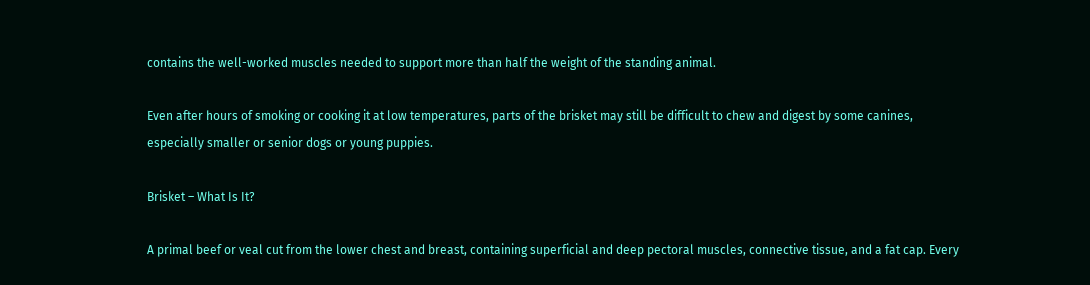contains the well-worked muscles needed to support more than half the weight of the standing animal.

Even after hours of smoking or cooking it at low temperatures, parts of the brisket may still be difficult to chew and digest by some canines, especially smaller or senior dogs or young puppies.

Brisket – What Is It?

A primal beef or veal cut from the lower chest and breast, containing superficial and deep pectoral muscles, connective tissue, and a fat cap. Every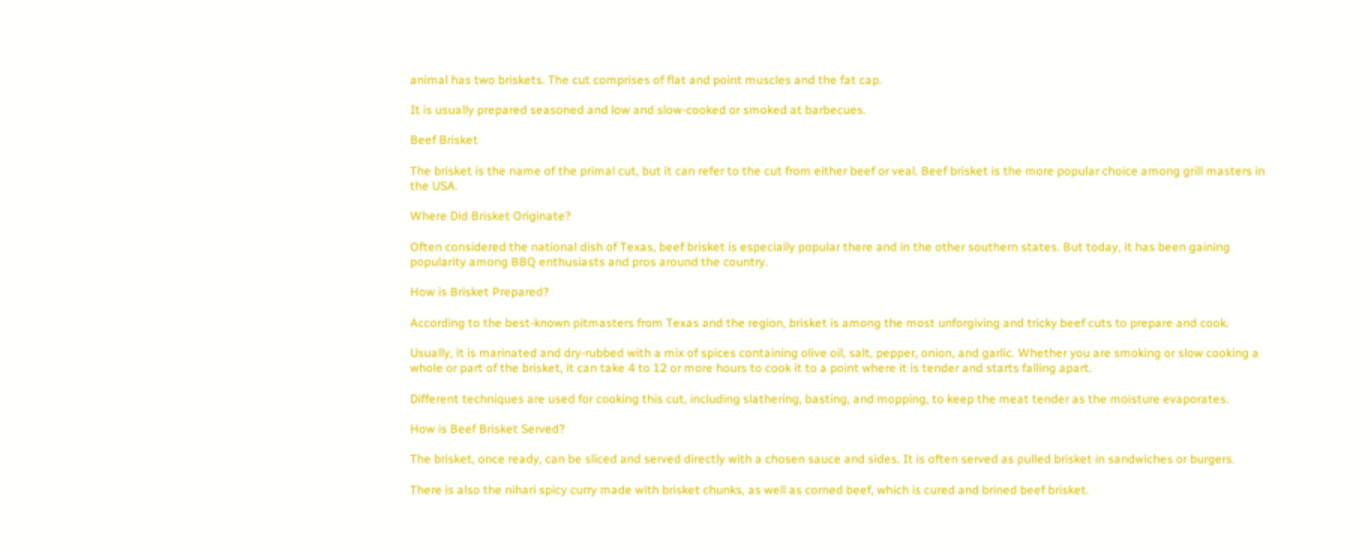animal has two briskets. The cut comprises of flat and point muscles and the fat cap.

It is usually prepared seasoned and low and slow-cooked or smoked at barbecues.

Beef Brisket

The brisket is the name of the primal cut, but it can refer to the cut from either beef or veal. Beef brisket is the more popular choice among grill masters in the USA.

Where Did Brisket Originate?

Often considered the national dish of Texas, beef brisket is especially popular there and in the other southern states. But today, it has been gaining popularity among BBQ enthusiasts and pros around the country.

How is Brisket Prepared?

According to the best-known pitmasters from Texas and the region, brisket is among the most unforgiving and tricky beef cuts to prepare and cook.

Usually, it is marinated and dry-rubbed with a mix of spices containing olive oil, salt, pepper, onion, and garlic. Whether you are smoking or slow cooking a whole or part of the brisket, it can take 4 to 12 or more hours to cook it to a point where it is tender and starts falling apart.

Different techniques are used for cooking this cut, including slathering, basting, and mopping, to keep the meat tender as the moisture evaporates.

How is Beef Brisket Served?

The brisket, once ready, can be sliced and served directly with a chosen sauce and sides. It is often served as pulled brisket in sandwiches or burgers.

There is also the nihari spicy curry made with brisket chunks, as well as corned beef, which is cured and brined beef brisket.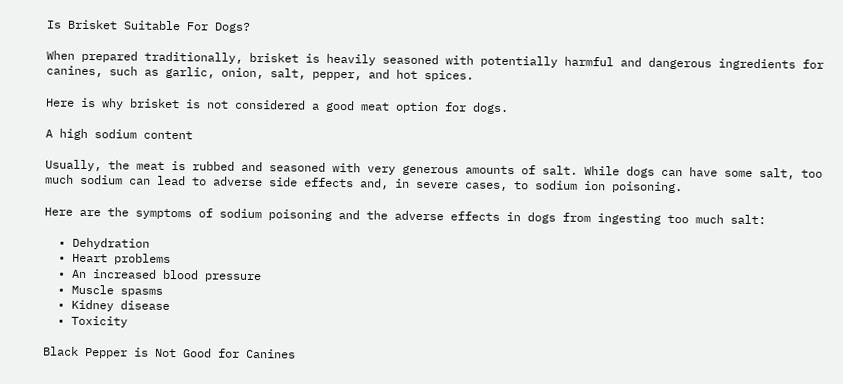Is Brisket Suitable For Dogs?

When prepared traditionally, brisket is heavily seasoned with potentially harmful and dangerous ingredients for canines, such as garlic, onion, salt, pepper, and hot spices.

Here is why brisket is not considered a good meat option for dogs.

A high sodium content

Usually, the meat is rubbed and seasoned with very generous amounts of salt. While dogs can have some salt, too much sodium can lead to adverse side effects and, in severe cases, to sodium ion poisoning.

Here are the symptoms of sodium poisoning and the adverse effects in dogs from ingesting too much salt:

  • Dehydration
  • Heart problems
  • An increased blood pressure
  • Muscle spasms
  • Kidney disease
  • Toxicity

Black Pepper is Not Good for Canines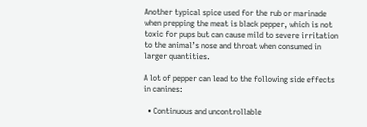Another typical spice used for the rub or marinade when prepping the meat is black pepper, which is not toxic for pups but can cause mild to severe irritation to the animal’s nose and throat when consumed in larger quantities.

A lot of pepper can lead to the following side effects in canines:

  • Continuous and uncontrollable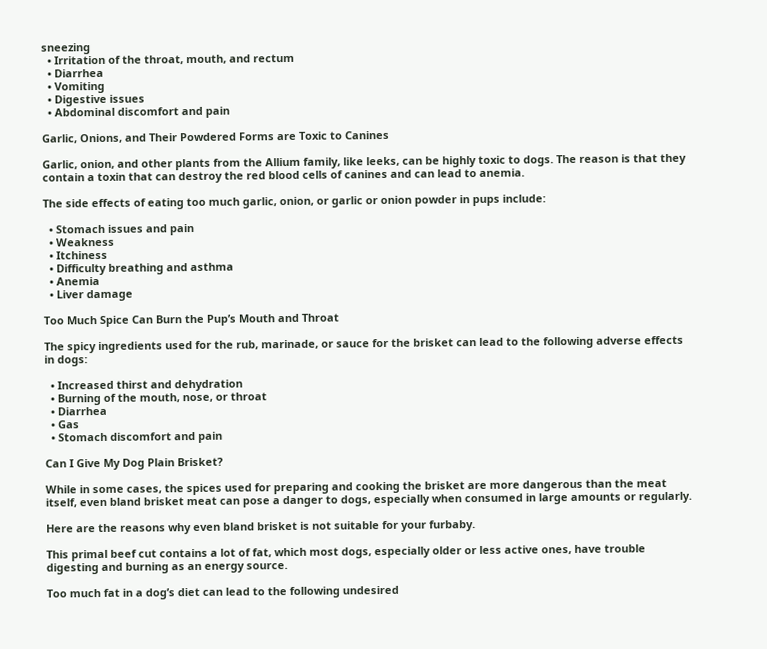sneezing
  • Irritation of the throat, mouth, and rectum
  • Diarrhea
  • Vomiting
  • Digestive issues
  • Abdominal discomfort and pain

Garlic, Onions, and Their Powdered Forms are Toxic to Canines

Garlic, onion, and other plants from the Allium family, like leeks, can be highly toxic to dogs. The reason is that they contain a toxin that can destroy the red blood cells of canines and can lead to anemia.

The side effects of eating too much garlic, onion, or garlic or onion powder in pups include:

  • Stomach issues and pain
  • Weakness
  • Itchiness
  • Difficulty breathing and asthma
  • Anemia
  • Liver damage

Too Much Spice Can Burn the Pup’s Mouth and Throat

The spicy ingredients used for the rub, marinade, or sauce for the brisket can lead to the following adverse effects in dogs:

  • Increased thirst and dehydration
  • Burning of the mouth, nose, or throat
  • Diarrhea
  • Gas
  • Stomach discomfort and pain

Can I Give My Dog Plain Brisket?

While in some cases, the spices used for preparing and cooking the brisket are more dangerous than the meat itself, even bland brisket meat can pose a danger to dogs, especially when consumed in large amounts or regularly.

Here are the reasons why even bland brisket is not suitable for your furbaby.

This primal beef cut contains a lot of fat, which most dogs, especially older or less active ones, have trouble digesting and burning as an energy source.

Too much fat in a dog’s diet can lead to the following undesired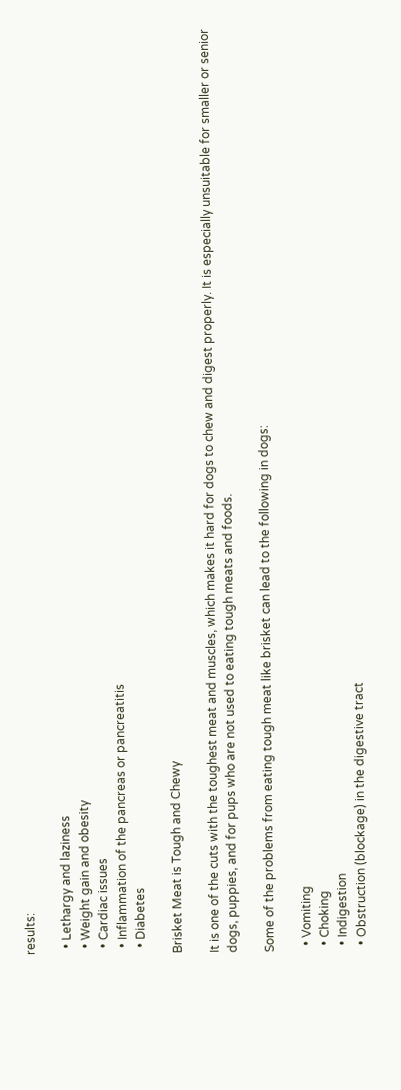results:

  • Lethargy and laziness
  • Weight gain and obesity
  • Cardiac issues
  • Inflammation of the pancreas or pancreatitis
  • Diabetes

Brisket Meat is Tough and Chewy

It is one of the cuts with the toughest meat and muscles, which makes it hard for dogs to chew and digest properly. It is especially unsuitable for smaller or senior dogs, puppies, and for pups who are not used to eating tough meats and foods.

Some of the problems from eating tough meat like brisket can lead to the following in dogs:

  • Vomiting
  • Choking
  • Indigestion
  • Obstruction (blockage) in the digestive tract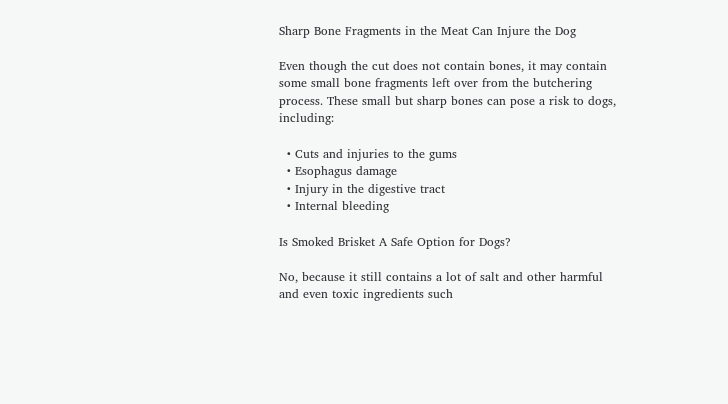Sharp Bone Fragments in the Meat Can Injure the Dog

Even though the cut does not contain bones, it may contain some small bone fragments left over from the butchering process. These small but sharp bones can pose a risk to dogs, including:

  • Cuts and injuries to the gums
  • Esophagus damage
  • Injury in the digestive tract
  • Internal bleeding

Is Smoked Brisket A Safe Option for Dogs?

No, because it still contains a lot of salt and other harmful and even toxic ingredients such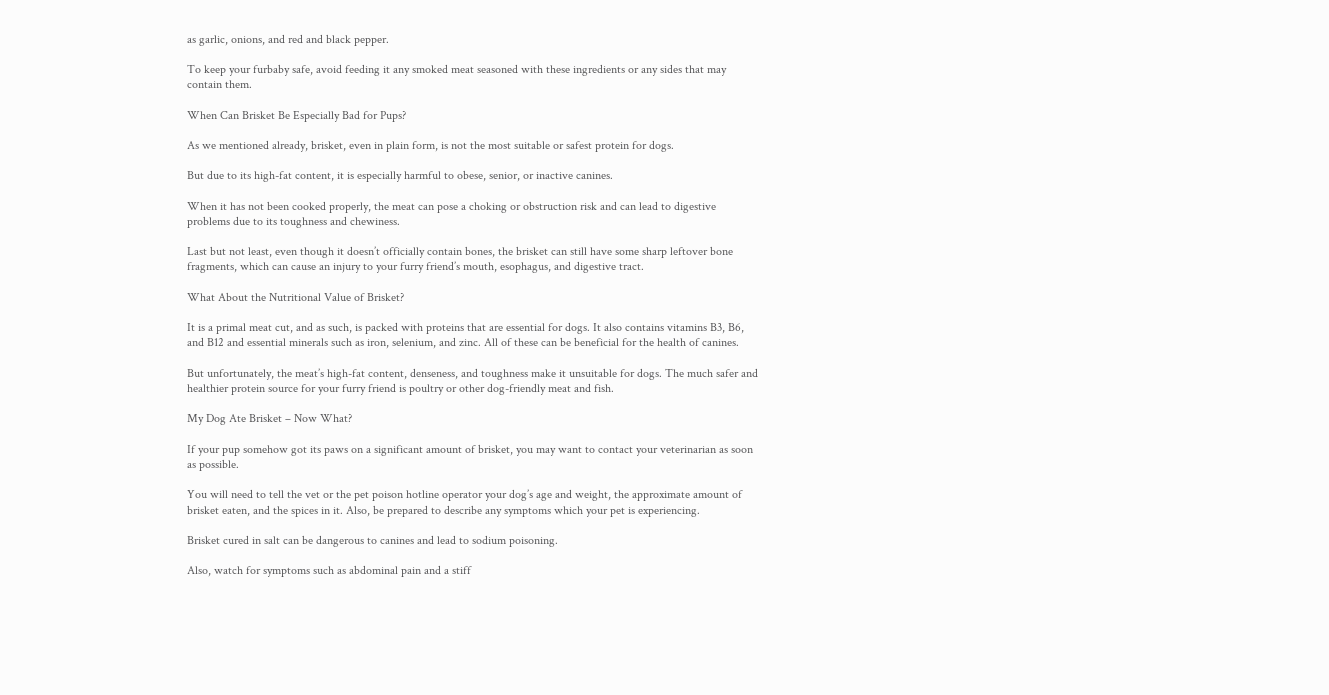as garlic, onions, and red and black pepper.

To keep your furbaby safe, avoid feeding it any smoked meat seasoned with these ingredients or any sides that may contain them.

When Can Brisket Be Especially Bad for Pups?

As we mentioned already, brisket, even in plain form, is not the most suitable or safest protein for dogs.

But due to its high-fat content, it is especially harmful to obese, senior, or inactive canines.

When it has not been cooked properly, the meat can pose a choking or obstruction risk and can lead to digestive problems due to its toughness and chewiness.

Last but not least, even though it doesn’t officially contain bones, the brisket can still have some sharp leftover bone fragments, which can cause an injury to your furry friend’s mouth, esophagus, and digestive tract.

What About the Nutritional Value of Brisket?

It is a primal meat cut, and as such, is packed with proteins that are essential for dogs. It also contains vitamins B3, B6, and B12 and essential minerals such as iron, selenium, and zinc. All of these can be beneficial for the health of canines.

But unfortunately, the meat’s high-fat content, denseness, and toughness make it unsuitable for dogs. The much safer and healthier protein source for your furry friend is poultry or other dog-friendly meat and fish.

My Dog Ate Brisket – Now What?

If your pup somehow got its paws on a significant amount of brisket, you may want to contact your veterinarian as soon as possible.

You will need to tell the vet or the pet poison hotline operator your dog’s age and weight, the approximate amount of brisket eaten, and the spices in it. Also, be prepared to describe any symptoms which your pet is experiencing.

Brisket cured in salt can be dangerous to canines and lead to sodium poisoning.

Also, watch for symptoms such as abdominal pain and a stiff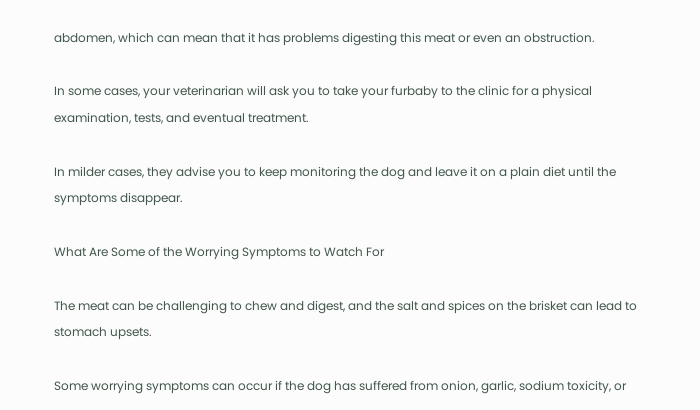abdomen, which can mean that it has problems digesting this meat or even an obstruction.

In some cases, your veterinarian will ask you to take your furbaby to the clinic for a physical examination, tests, and eventual treatment.

In milder cases, they advise you to keep monitoring the dog and leave it on a plain diet until the symptoms disappear.

What Are Some of the Worrying Symptoms to Watch For

The meat can be challenging to chew and digest, and the salt and spices on the brisket can lead to stomach upsets.

Some worrying symptoms can occur if the dog has suffered from onion, garlic, sodium toxicity, or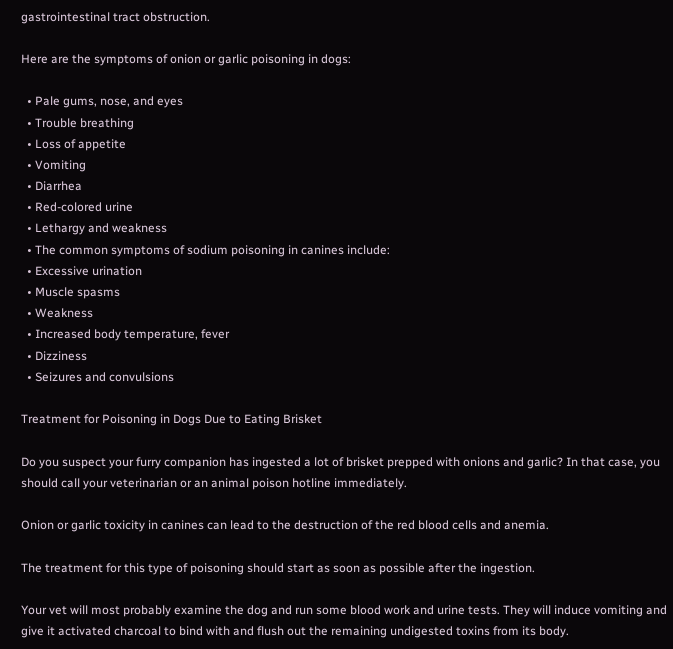gastrointestinal tract obstruction.

Here are the symptoms of onion or garlic poisoning in dogs:

  • Pale gums, nose, and eyes
  • Trouble breathing
  • Loss of appetite
  • Vomiting
  • Diarrhea
  • Red-colored urine
  • Lethargy and weakness
  • The common symptoms of sodium poisoning in canines include:
  • Excessive urination
  • Muscle spasms
  • Weakness
  • Increased body temperature, fever
  • Dizziness
  • Seizures and convulsions

Treatment for Poisoning in Dogs Due to Eating Brisket

Do you suspect your furry companion has ingested a lot of brisket prepped with onions and garlic? In that case, you should call your veterinarian or an animal poison hotline immediately.

Onion or garlic toxicity in canines can lead to the destruction of the red blood cells and anemia.

The treatment for this type of poisoning should start as soon as possible after the ingestion.

Your vet will most probably examine the dog and run some blood work and urine tests. They will induce vomiting and give it activated charcoal to bind with and flush out the remaining undigested toxins from its body.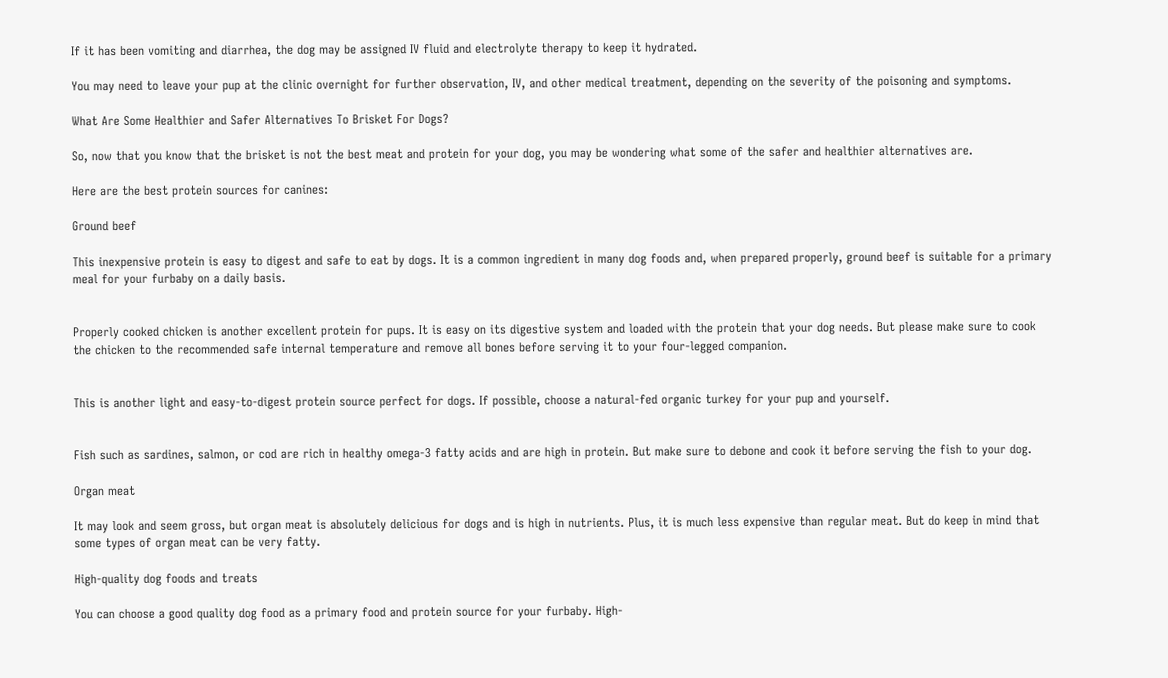If it has been vomiting and diarrhea, the dog may be assigned IV fluid and electrolyte therapy to keep it hydrated.

You may need to leave your pup at the clinic overnight for further observation, IV, and other medical treatment, depending on the severity of the poisoning and symptoms.

What Are Some Healthier and Safer Alternatives To Brisket For Dogs?

So, now that you know that the brisket is not the best meat and protein for your dog, you may be wondering what some of the safer and healthier alternatives are.

Here are the best protein sources for canines:

Ground beef

This inexpensive protein is easy to digest and safe to eat by dogs. It is a common ingredient in many dog foods and, when prepared properly, ground beef is suitable for a primary meal for your furbaby on a daily basis.


Properly cooked chicken is another excellent protein for pups. It is easy on its digestive system and loaded with the protein that your dog needs. But please make sure to cook the chicken to the recommended safe internal temperature and remove all bones before serving it to your four-legged companion.


This is another light and easy-to-digest protein source perfect for dogs. If possible, choose a natural-fed organic turkey for your pup and yourself.


Fish such as sardines, salmon, or cod are rich in healthy omega-3 fatty acids and are high in protein. But make sure to debone and cook it before serving the fish to your dog.

Organ meat

It may look and seem gross, but organ meat is absolutely delicious for dogs and is high in nutrients. Plus, it is much less expensive than regular meat. But do keep in mind that some types of organ meat can be very fatty.

High-quality dog foods and treats

You can choose a good quality dog food as a primary food and protein source for your furbaby. High-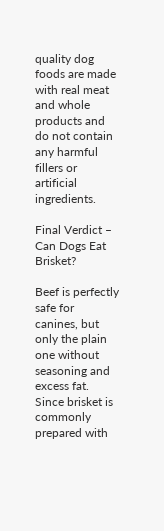quality dog foods are made with real meat and whole products and do not contain any harmful fillers or artificial ingredients.

Final Verdict – Can Dogs Eat Brisket?

Beef is perfectly safe for canines, but only the plain one without seasoning and excess fat. Since brisket is commonly prepared with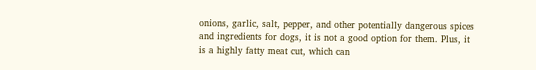onions, garlic, salt, pepper, and other potentially dangerous spices and ingredients for dogs, it is not a good option for them. Plus, it is a highly fatty meat cut, which can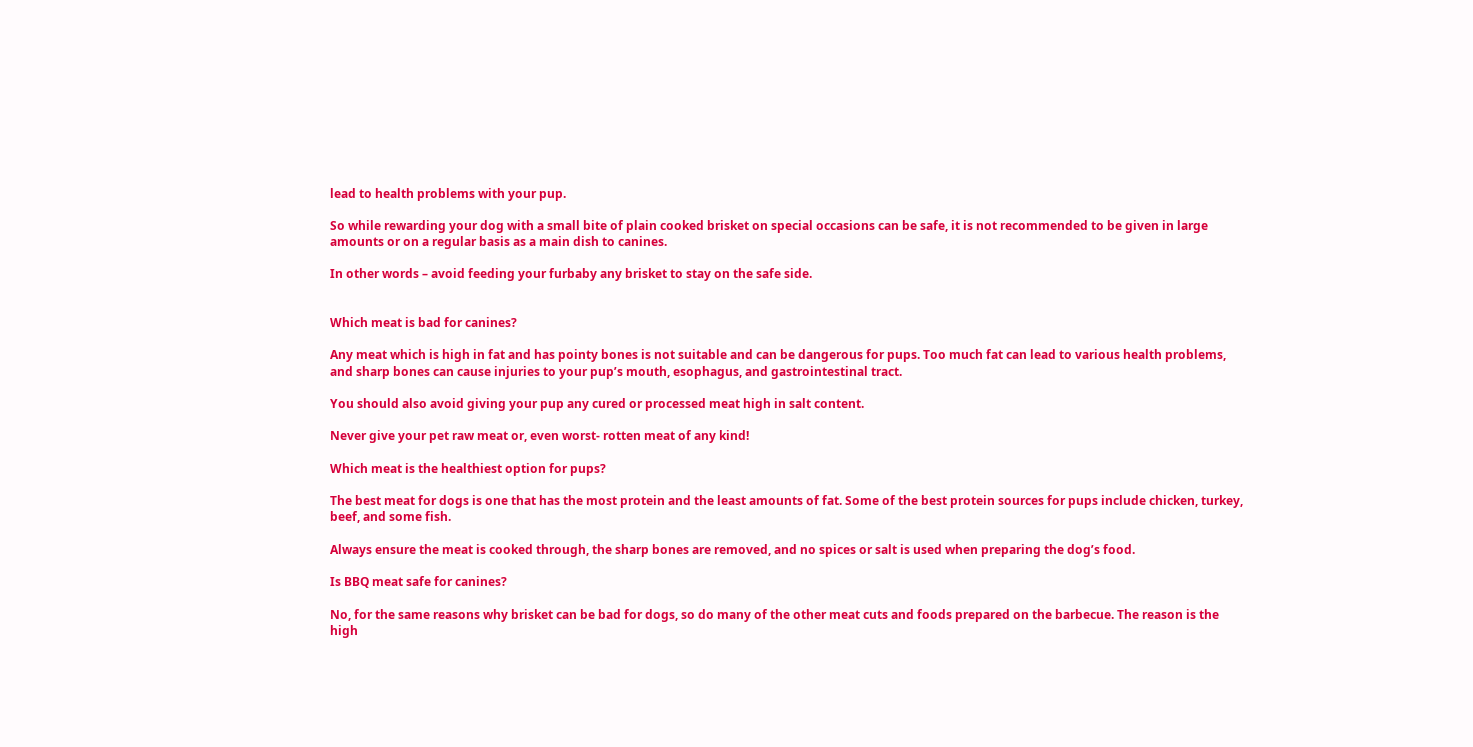lead to health problems with your pup.

So while rewarding your dog with a small bite of plain cooked brisket on special occasions can be safe, it is not recommended to be given in large amounts or on a regular basis as a main dish to canines.

In other words – avoid feeding your furbaby any brisket to stay on the safe side.


Which meat is bad for canines?

Any meat which is high in fat and has pointy bones is not suitable and can be dangerous for pups. Too much fat can lead to various health problems, and sharp bones can cause injuries to your pup’s mouth, esophagus, and gastrointestinal tract.

You should also avoid giving your pup any cured or processed meat high in salt content.

Never give your pet raw meat or, even worst- rotten meat of any kind!

Which meat is the healthiest option for pups?

The best meat for dogs is one that has the most protein and the least amounts of fat. Some of the best protein sources for pups include chicken, turkey, beef, and some fish.

Always ensure the meat is cooked through, the sharp bones are removed, and no spices or salt is used when preparing the dog’s food.

Is BBQ meat safe for canines?

No, for the same reasons why brisket can be bad for dogs, so do many of the other meat cuts and foods prepared on the barbecue. The reason is the high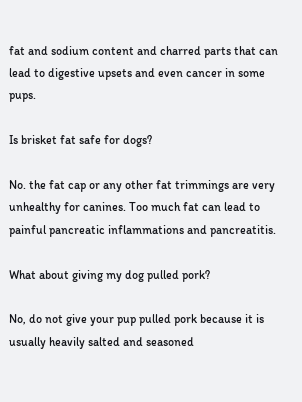fat and sodium content and charred parts that can lead to digestive upsets and even cancer in some pups.

Is brisket fat safe for dogs?

No. the fat cap or any other fat trimmings are very unhealthy for canines. Too much fat can lead to painful pancreatic inflammations and pancreatitis.

What about giving my dog pulled pork?

No, do not give your pup pulled pork because it is usually heavily salted and seasoned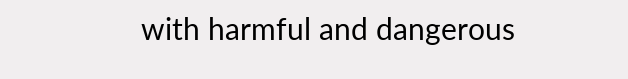with harmful and dangerous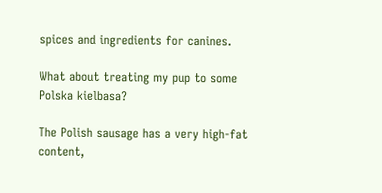spices and ingredients for canines.

What about treating my pup to some Polska kielbasa?

The Polish sausage has a very high-fat content,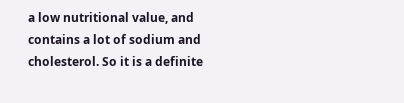a low nutritional value, and contains a lot of sodium and cholesterol. So it is a definite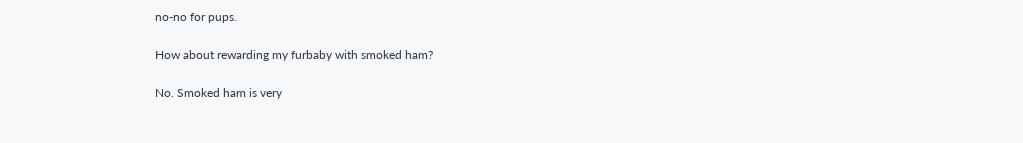no-no for pups.

How about rewarding my furbaby with smoked ham?

No. Smoked ham is very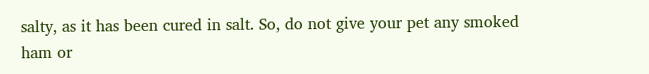salty, as it has been cured in salt. So, do not give your pet any smoked ham or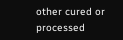other cured or processed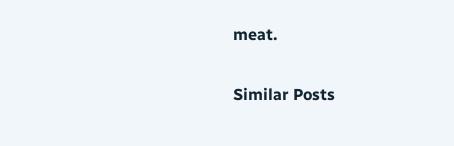meat.

Similar Posts